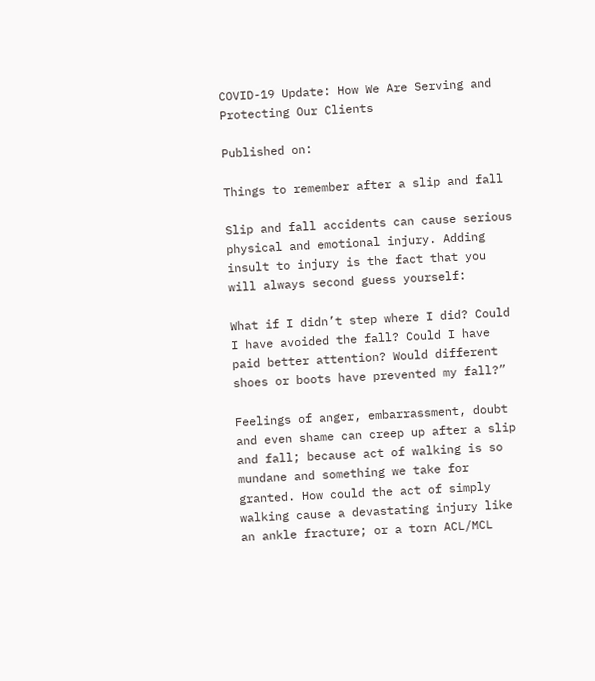COVID-19 Update: How We Are Serving and Protecting Our Clients

Published on:

Things to remember after a slip and fall

Slip and fall accidents can cause serious physical and emotional injury. Adding insult to injury is the fact that you will always second guess yourself:

What if I didn’t step where I did? Could I have avoided the fall? Could I have paid better attention? Would different shoes or boots have prevented my fall?”

Feelings of anger, embarrassment, doubt and even shame can creep up after a slip and fall; because act of walking is so mundane and something we take for granted. How could the act of simply walking cause a devastating injury like an ankle fracture; or a torn ACL/MCL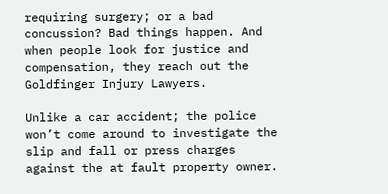requiring surgery; or a bad concussion? Bad things happen. And when people look for justice and compensation, they reach out the Goldfinger Injury Lawyers.

Unlike a car accident; the police won’t come around to investigate the slip and fall or press charges against the at fault property owner.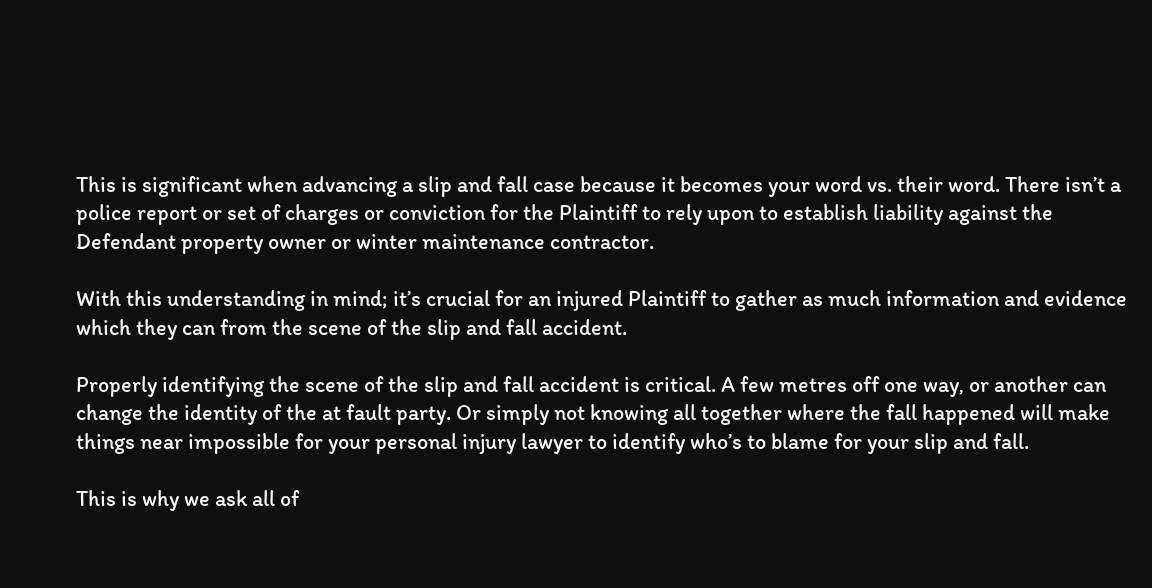This is significant when advancing a slip and fall case because it becomes your word vs. their word. There isn’t a police report or set of charges or conviction for the Plaintiff to rely upon to establish liability against the Defendant property owner or winter maintenance contractor.

With this understanding in mind; it’s crucial for an injured Plaintiff to gather as much information and evidence which they can from the scene of the slip and fall accident.

Properly identifying the scene of the slip and fall accident is critical. A few metres off one way, or another can change the identity of the at fault party. Or simply not knowing all together where the fall happened will make things near impossible for your personal injury lawyer to identify who’s to blame for your slip and fall.

This is why we ask all of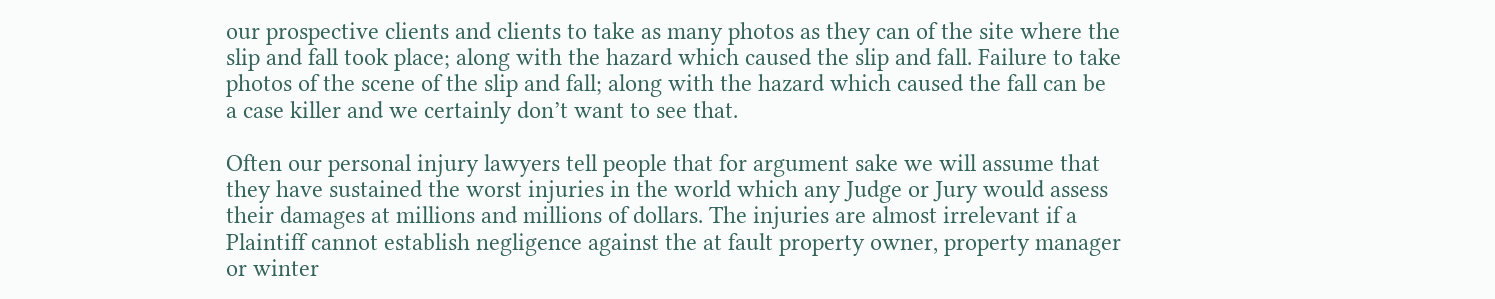our prospective clients and clients to take as many photos as they can of the site where the slip and fall took place; along with the hazard which caused the slip and fall. Failure to take photos of the scene of the slip and fall; along with the hazard which caused the fall can be a case killer and we certainly don’t want to see that.

Often our personal injury lawyers tell people that for argument sake we will assume that they have sustained the worst injuries in the world which any Judge or Jury would assess their damages at millions and millions of dollars. The injuries are almost irrelevant if a Plaintiff cannot establish negligence against the at fault property owner, property manager or winter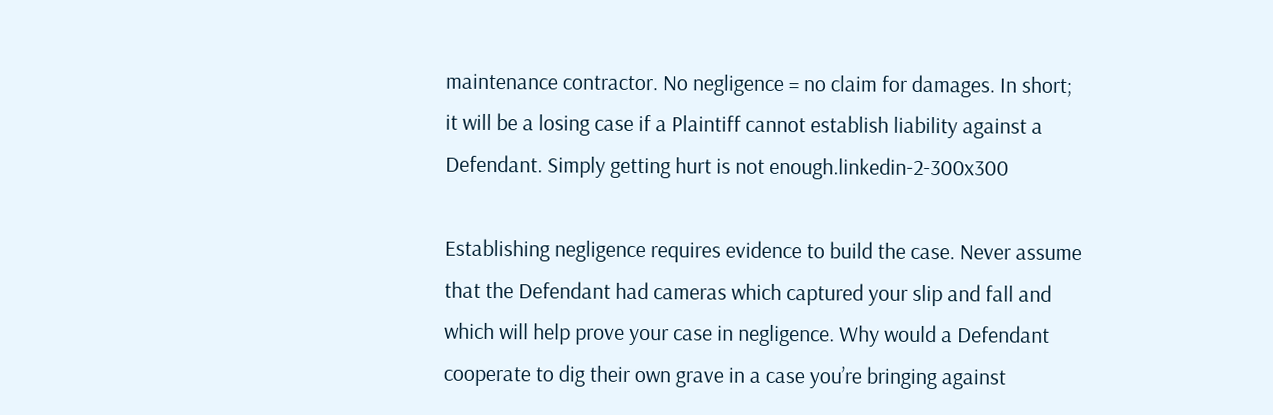maintenance contractor. No negligence = no claim for damages. In short; it will be a losing case if a Plaintiff cannot establish liability against a Defendant. Simply getting hurt is not enough.linkedin-2-300x300

Establishing negligence requires evidence to build the case. Never assume that the Defendant had cameras which captured your slip and fall and which will help prove your case in negligence. Why would a Defendant cooperate to dig their own grave in a case you’re bringing against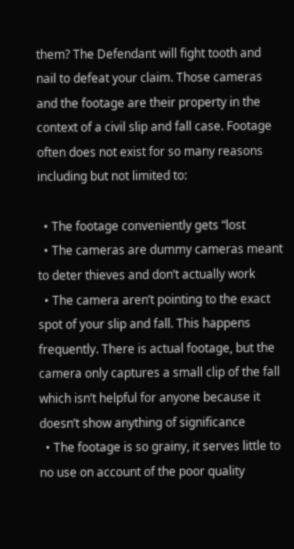them? The Defendant will fight tooth and nail to defeat your claim. Those cameras and the footage are their property in the context of a civil slip and fall case. Footage often does not exist for so many reasons including but not limited to:

  • The footage conveniently gets “lost
  • The cameras are dummy cameras meant to deter thieves and don’t actually work
  • The camera aren’t pointing to the exact spot of your slip and fall. This happens frequently. There is actual footage, but the camera only captures a small clip of the fall which isn’t helpful for anyone because it doesn’t show anything of significance
  • The footage is so grainy, it serves little to no use on account of the poor quality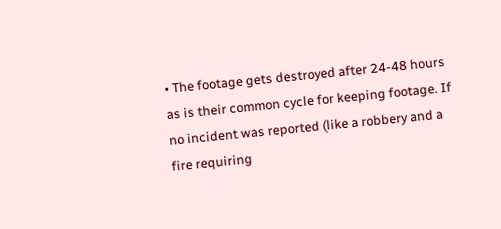• The footage gets destroyed after 24-48 hours as is their common cycle for keeping footage. If no incident was reported (like a robbery and a fire requiring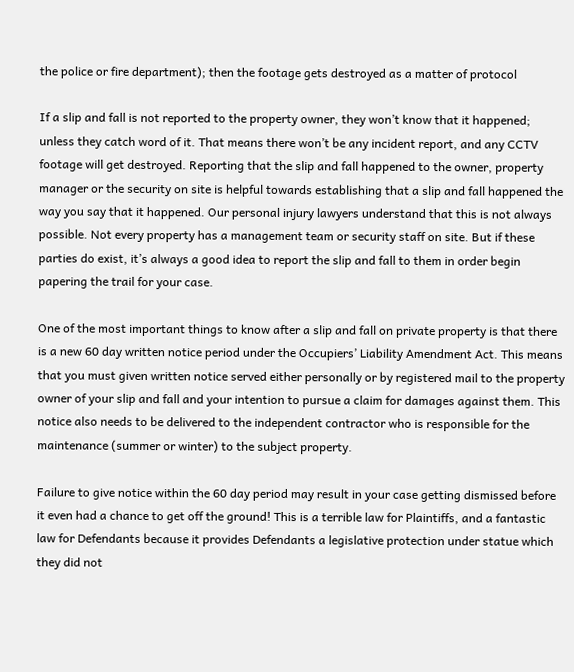the police or fire department); then the footage gets destroyed as a matter of protocol

If a slip and fall is not reported to the property owner, they won’t know that it happened; unless they catch word of it. That means there won’t be any incident report, and any CCTV footage will get destroyed. Reporting that the slip and fall happened to the owner, property manager or the security on site is helpful towards establishing that a slip and fall happened the way you say that it happened. Our personal injury lawyers understand that this is not always possible. Not every property has a management team or security staff on site. But if these parties do exist, it’s always a good idea to report the slip and fall to them in order begin papering the trail for your case.

One of the most important things to know after a slip and fall on private property is that there is a new 60 day written notice period under the Occupiers’ Liability Amendment Act. This means that you must given written notice served either personally or by registered mail to the property owner of your slip and fall and your intention to pursue a claim for damages against them. This notice also needs to be delivered to the independent contractor who is responsible for the maintenance (summer or winter) to the subject property.

Failure to give notice within the 60 day period may result in your case getting dismissed before it even had a chance to get off the ground! This is a terrible law for Plaintiffs, and a fantastic law for Defendants because it provides Defendants a legislative protection under statue which they did not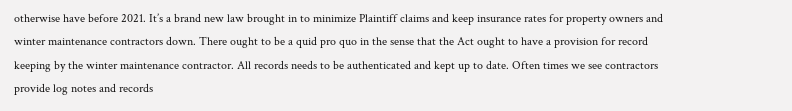otherwise have before 2021. It’s a brand new law brought in to minimize Plaintiff claims and keep insurance rates for property owners and winter maintenance contractors down. There ought to be a quid pro quo in the sense that the Act ought to have a provision for record keeping by the winter maintenance contractor. All records needs to be authenticated and kept up to date. Often times we see contractors provide log notes and records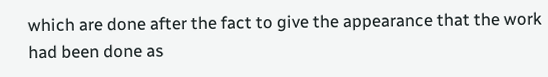which are done after the fact to give the appearance that the work had been done as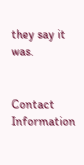they say it was.


Contact Information